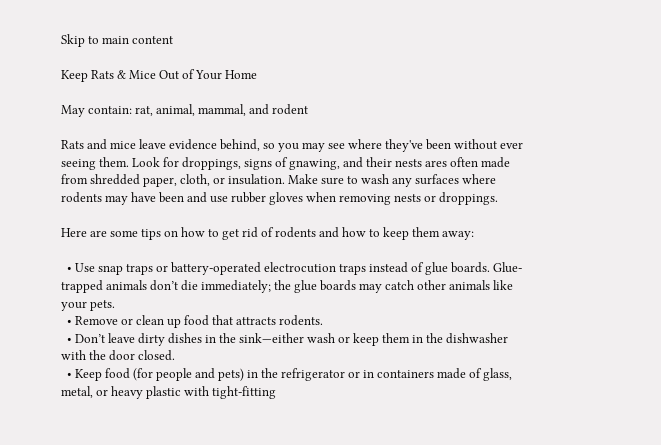Skip to main content

Keep Rats & Mice Out of Your Home

May contain: rat, animal, mammal, and rodent

Rats and mice leave evidence behind, so you may see where they've been without ever seeing them. Look for droppings, signs of gnawing, and their nests ares often made from shredded paper, cloth, or insulation. Make sure to wash any surfaces where rodents may have been and use rubber gloves when removing nests or droppings.

Here are some tips on how to get rid of rodents and how to keep them away:

  • Use snap traps or battery-operated electrocution traps instead of glue boards. Glue-trapped animals don’t die immediately; the glue boards may catch other animals like your pets.
  • Remove or clean up food that attracts rodents.
  • Don’t leave dirty dishes in the sink—either wash or keep them in the dishwasher with the door closed.
  • Keep food (for people and pets) in the refrigerator or in containers made of glass, metal, or heavy plastic with tight-fitting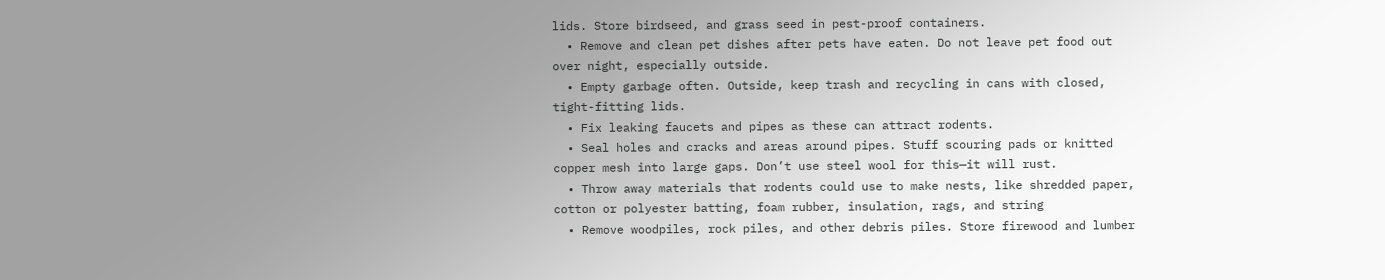lids. Store birdseed, and grass seed in pest-proof containers.
  • Remove and clean pet dishes after pets have eaten. Do not leave pet food out over night, especially outside.
  • Empty garbage often. Outside, keep trash and recycling in cans with closed, tight-fitting lids.
  • Fix leaking faucets and pipes as these can attract rodents.
  • Seal holes and cracks and areas around pipes. Stuff scouring pads or knitted copper mesh into large gaps. Don’t use steel wool for this—it will rust.
  • Throw away materials that rodents could use to make nests, like shredded paper, cotton or polyester batting, foam rubber, insulation, rags, and string
  • Remove woodpiles, rock piles, and other debris piles. Store firewood and lumber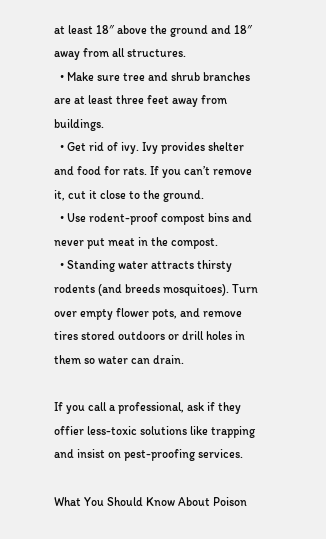at least 18″ above the ground and 18″ away from all structures.
  • Make sure tree and shrub branches are at least three feet away from buildings.
  • Get rid of ivy. Ivy provides shelter and food for rats. If you can’t remove it, cut it close to the ground.
  • Use rodent-proof compost bins and never put meat in the compost.
  • Standing water attracts thirsty rodents (and breeds mosquitoes). Turn over empty flower pots, and remove tires stored outdoors or drill holes in them so water can drain.

If you call a professional, ask if they offier less-toxic solutions like trapping and insist on pest-proofing services.

What You Should Know About Poison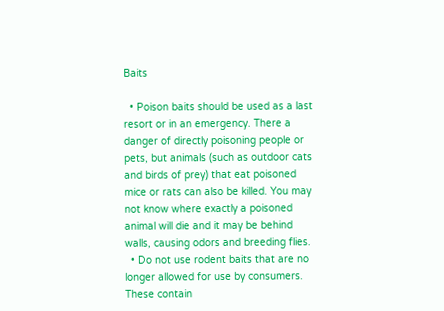Baits

  • Poison baits should be used as a last resort or in an emergency. There a danger of directly poisoning people or pets, but animals (such as outdoor cats and birds of prey) that eat poisoned mice or rats can also be killed. You may not know where exactly a poisoned animal will die and it may be behind walls, causing odors and breeding flies.
  • Do not use rodent baits that are no longer allowed for use by consumers. These contain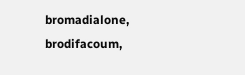bromadialone, brodifacoum,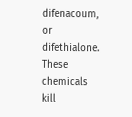difenacoum, or difethialone. These chemicals kill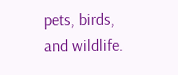pets, birds, and wildlife.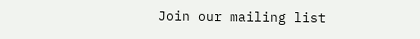Join our mailing list